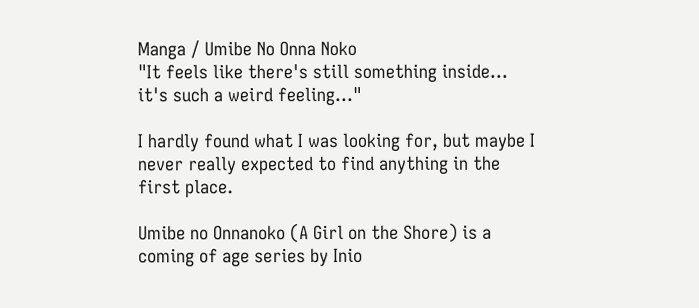Manga / Umibe No Onna Noko
"It feels like there's still something inside... it's such a weird feeling..."

I hardly found what I was looking for, but maybe I never really expected to find anything in the first place.

Umibe no Onnanoko (A Girl on the Shore) is a coming of age series by Inio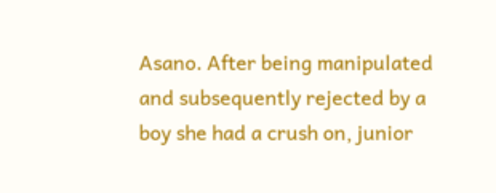Asano. After being manipulated and subsequently rejected by a boy she had a crush on, junior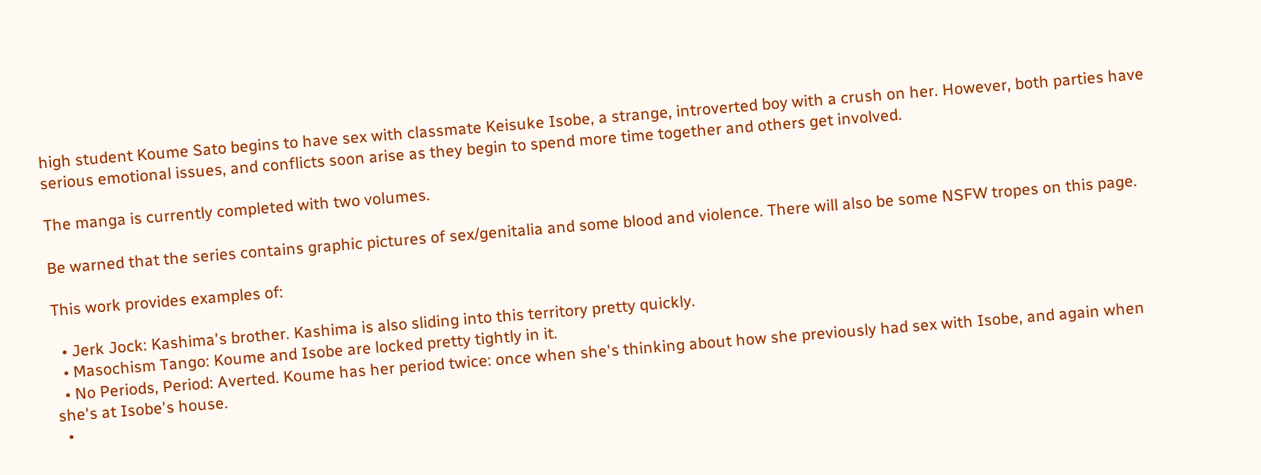high student Koume Sato begins to have sex with classmate Keisuke Isobe, a strange, introverted boy with a crush on her. However, both parties have serious emotional issues, and conflicts soon arise as they begin to spend more time together and others get involved.

The manga is currently completed with two volumes.

Be warned that the series contains graphic pictures of sex/genitalia and some blood and violence. There will also be some NSFW tropes on this page.

This work provides examples of:

  • Jerk Jock: Kashima's brother. Kashima is also sliding into this territory pretty quickly.
  • Masochism Tango: Koume and Isobe are locked pretty tightly in it.
  • No Periods, Period: Averted. Koume has her period twice: once when she's thinking about how she previously had sex with Isobe, and again when she's at Isobe's house.
  •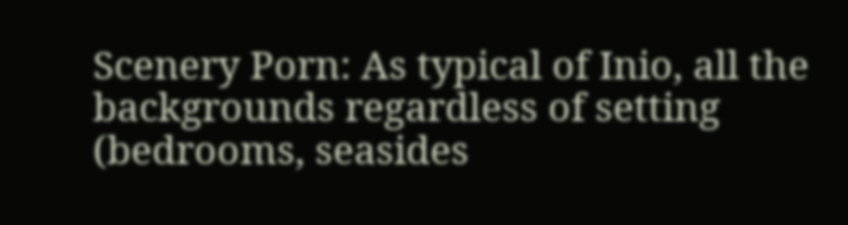Scenery Porn: As typical of Inio, all the backgrounds regardless of setting (bedrooms, seasides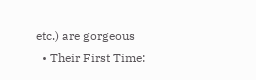etc.) are gorgeous
  • Their First Time: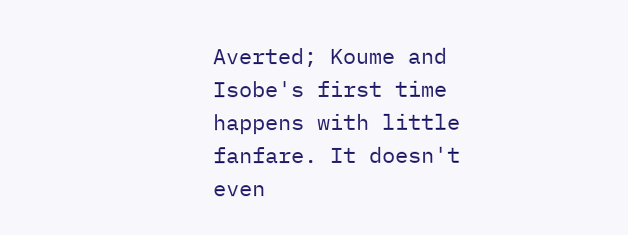Averted; Koume and Isobe's first time happens with little fanfare. It doesn't even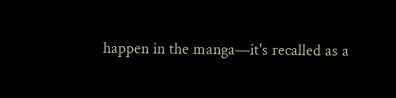happen in the manga—it's recalled as a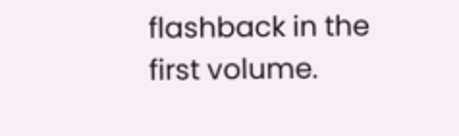flashback in the first volume.